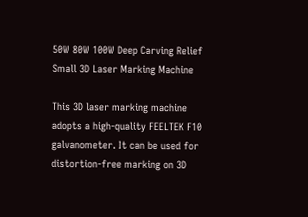50W 80W 100W Deep Carving Relief Small 3D Laser Marking Machine

This 3D laser marking machine adopts a high-quality FEELTEK F10 galvanometer. It can be used for distortion-free marking on 3D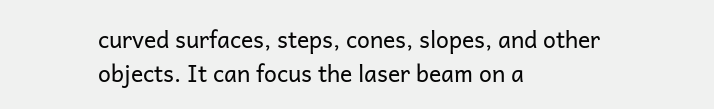curved surfaces, steps, cones, slopes, and other objects. It can focus the laser beam on a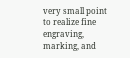very small point to realize fine engraving, marking, and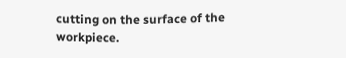cutting on the surface of the workpiece.